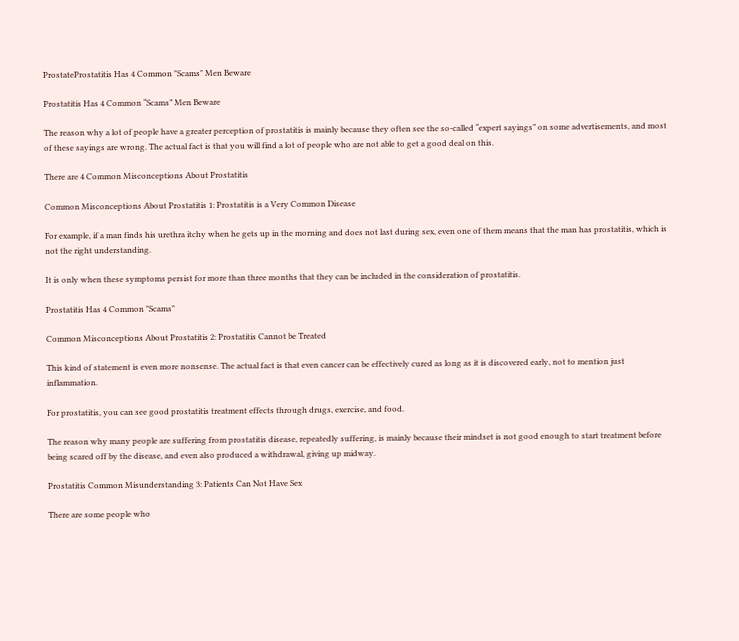ProstateProstatitis Has 4 Common "Scams" Men Beware

Prostatitis Has 4 Common “Scams” Men Beware

The reason why a lot of people have a greater perception of prostatitis is mainly because they often see the so-called “expert sayings” on some advertisements, and most of these sayings are wrong. The actual fact is that you will find a lot of people who are not able to get a good deal on this.

There are 4 Common Misconceptions About Prostatitis

Common Misconceptions About Prostatitis 1: Prostatitis is a Very Common Disease

For example, if a man finds his urethra itchy when he gets up in the morning and does not last during sex, even one of them means that the man has prostatitis, which is not the right understanding.

It is only when these symptoms persist for more than three months that they can be included in the consideration of prostatitis.

Prostatitis Has 4 Common "Scams"

Common Misconceptions About Prostatitis 2: Prostatitis Cannot be Treated

This kind of statement is even more nonsense. The actual fact is that even cancer can be effectively cured as long as it is discovered early, not to mention just inflammation.

For prostatitis, you can see good prostatitis treatment effects through drugs, exercise, and food.

The reason why many people are suffering from prostatitis disease, repeatedly suffering, is mainly because their mindset is not good enough to start treatment before being scared off by the disease, and even also produced a withdrawal, giving up midway.

Prostatitis Common Misunderstanding 3: Patients Can Not Have Sex

There are some people who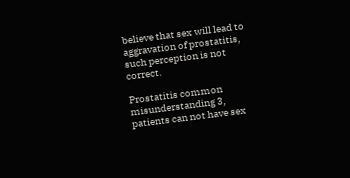believe that sex will lead to aggravation of prostatitis, such perception is not correct.

Prostatitis common misunderstanding 3, patients can not have sex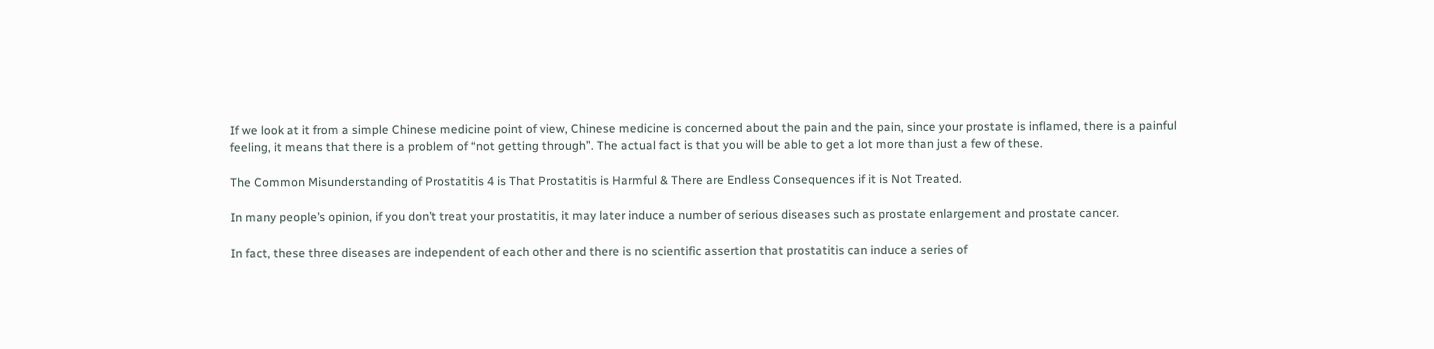If we look at it from a simple Chinese medicine point of view, Chinese medicine is concerned about the pain and the pain, since your prostate is inflamed, there is a painful feeling, it means that there is a problem of “not getting through”. The actual fact is that you will be able to get a lot more than just a few of these.

The Common Misunderstanding of Prostatitis 4 is That Prostatitis is Harmful & There are Endless Consequences if it is Not Treated.

In many people’s opinion, if you don’t treat your prostatitis, it may later induce a number of serious diseases such as prostate enlargement and prostate cancer.

In fact, these three diseases are independent of each other and there is no scientific assertion that prostatitis can induce a series of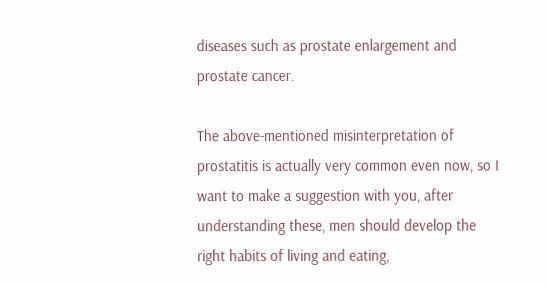diseases such as prostate enlargement and prostate cancer.

The above-mentioned misinterpretation of prostatitis is actually very common even now, so I want to make a suggestion with you, after understanding these, men should develop the right habits of living and eating,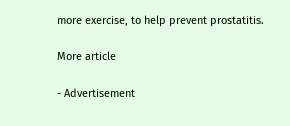more exercise, to help prevent prostatitis.

More article

- Advertisement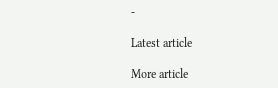-

Latest article

More article